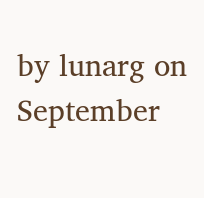by lunarg on September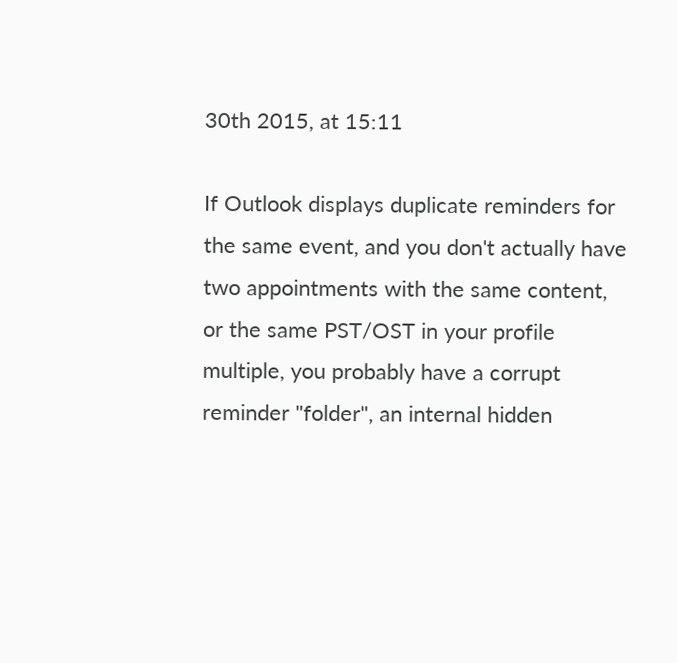30th 2015, at 15:11

If Outlook displays duplicate reminders for the same event, and you don't actually have two appointments with the same content, or the same PST/OST in your profile multiple, you probably have a corrupt reminder "folder", an internal hidden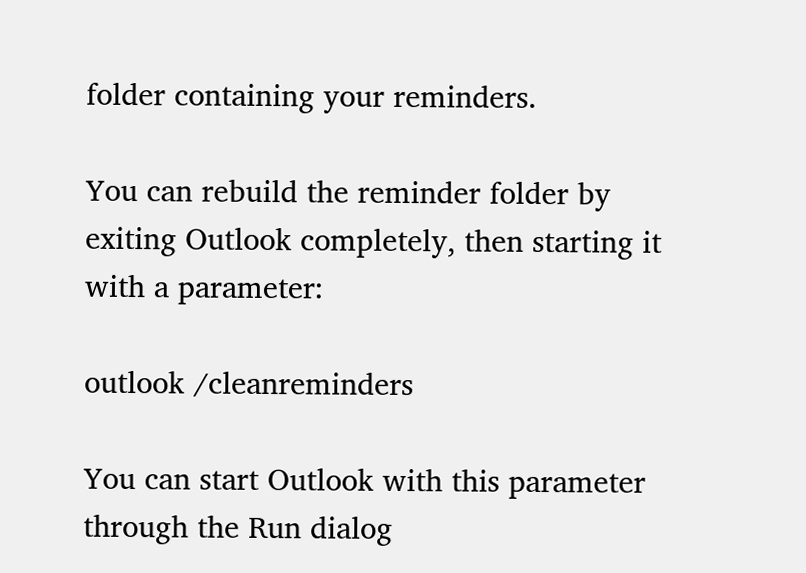folder containing your reminders.

You can rebuild the reminder folder by exiting Outlook completely, then starting it with a parameter:

outlook /cleanreminders

You can start Outlook with this parameter through the Run dialog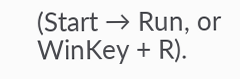(Start → Run, or WinKey + R).